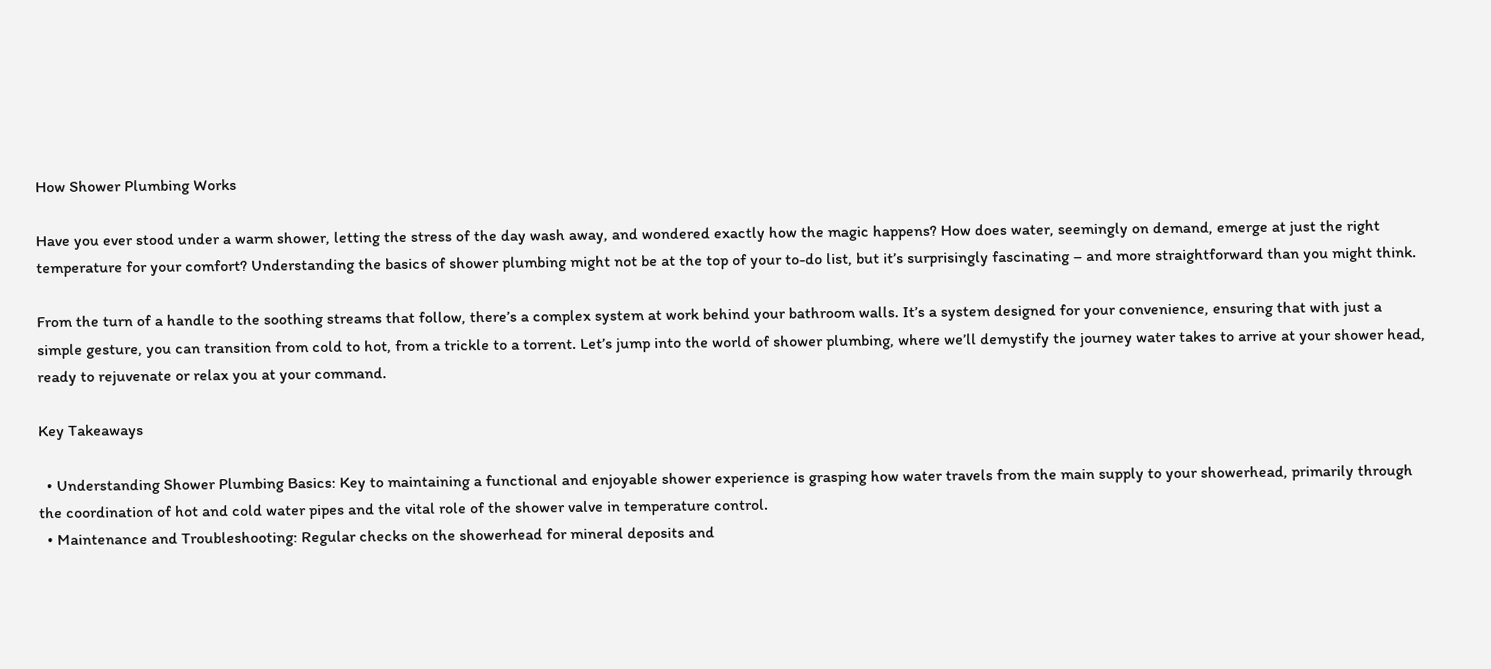How Shower Plumbing Works

Have you ever stood under a warm shower, letting the stress of the day wash away, and wondered exactly how the magic happens? How does water, seemingly on demand, emerge at just the right temperature for your comfort? Understanding the basics of shower plumbing might not be at the top of your to-do list, but it’s surprisingly fascinating – and more straightforward than you might think.

From the turn of a handle to the soothing streams that follow, there’s a complex system at work behind your bathroom walls. It’s a system designed for your convenience, ensuring that with just a simple gesture, you can transition from cold to hot, from a trickle to a torrent. Let’s jump into the world of shower plumbing, where we’ll demystify the journey water takes to arrive at your shower head, ready to rejuvenate or relax you at your command.

Key Takeaways

  • Understanding Shower Plumbing Basics: Key to maintaining a functional and enjoyable shower experience is grasping how water travels from the main supply to your showerhead, primarily through the coordination of hot and cold water pipes and the vital role of the shower valve in temperature control.
  • Maintenance and Troubleshooting: Regular checks on the showerhead for mineral deposits and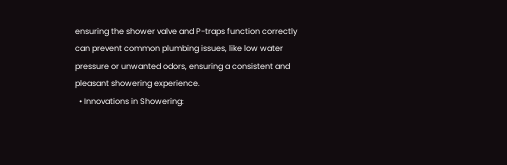ensuring the shower valve and P-traps function correctly can prevent common plumbing issues, like low water pressure or unwanted odors, ensuring a consistent and pleasant showering experience.
  • Innovations in Showering: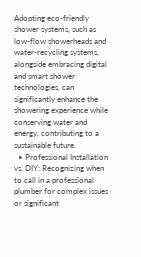Adopting eco-friendly shower systems, such as low-flow showerheads and water-recycling systems, alongside embracing digital and smart shower technologies, can significantly enhance the showering experience while conserving water and energy, contributing to a sustainable future.
  • Professional Installation vs. DIY: Recognizing when to call in a professional plumber for complex issues or significant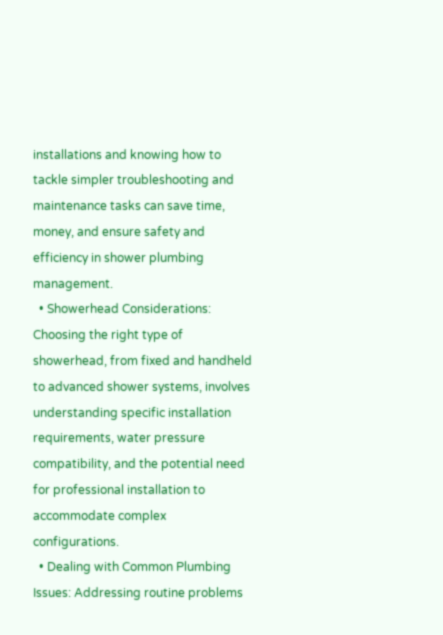installations and knowing how to tackle simpler troubleshooting and maintenance tasks can save time, money, and ensure safety and efficiency in shower plumbing management.
  • Showerhead Considerations: Choosing the right type of showerhead, from fixed and handheld to advanced shower systems, involves understanding specific installation requirements, water pressure compatibility, and the potential need for professional installation to accommodate complex configurations.
  • Dealing with Common Plumbing Issues: Addressing routine problems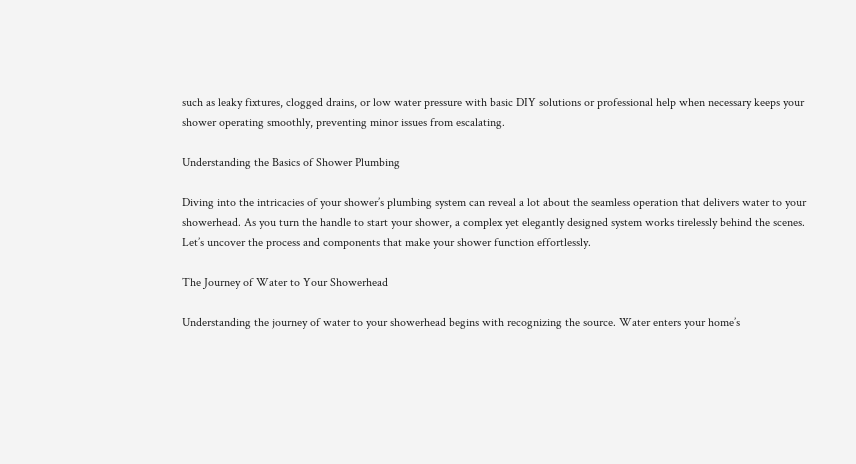such as leaky fixtures, clogged drains, or low water pressure with basic DIY solutions or professional help when necessary keeps your shower operating smoothly, preventing minor issues from escalating.

Understanding the Basics of Shower Plumbing

Diving into the intricacies of your shower’s plumbing system can reveal a lot about the seamless operation that delivers water to your showerhead. As you turn the handle to start your shower, a complex yet elegantly designed system works tirelessly behind the scenes. Let’s uncover the process and components that make your shower function effortlessly.

The Journey of Water to Your Showerhead

Understanding the journey of water to your showerhead begins with recognizing the source. Water enters your home’s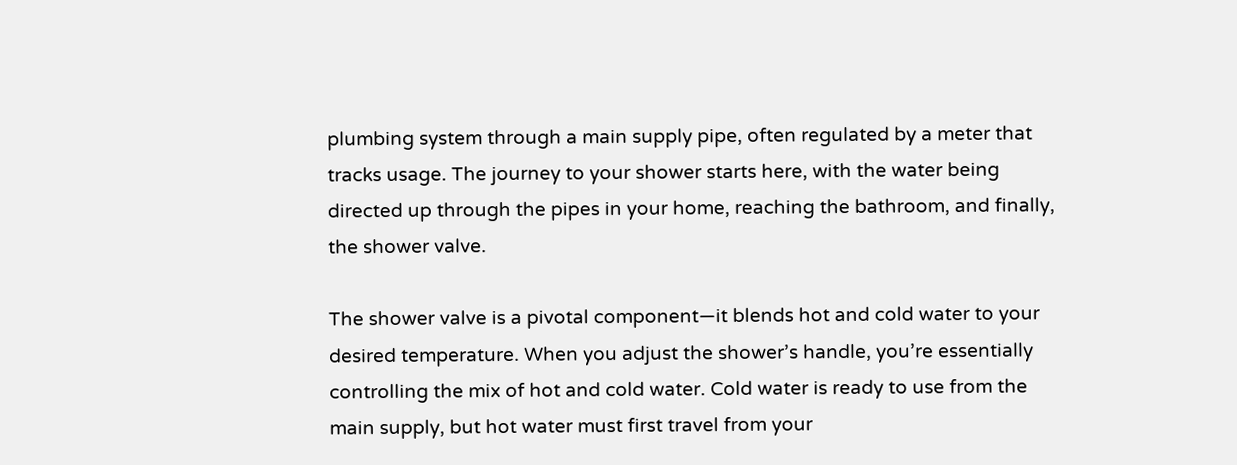plumbing system through a main supply pipe, often regulated by a meter that tracks usage. The journey to your shower starts here, with the water being directed up through the pipes in your home, reaching the bathroom, and finally, the shower valve.

The shower valve is a pivotal component—it blends hot and cold water to your desired temperature. When you adjust the shower’s handle, you’re essentially controlling the mix of hot and cold water. Cold water is ready to use from the main supply, but hot water must first travel from your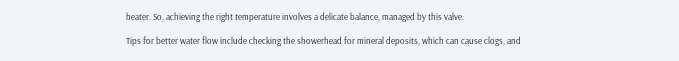heater. So, achieving the right temperature involves a delicate balance, managed by this valve.

Tips for better water flow include checking the showerhead for mineral deposits, which can cause clogs, and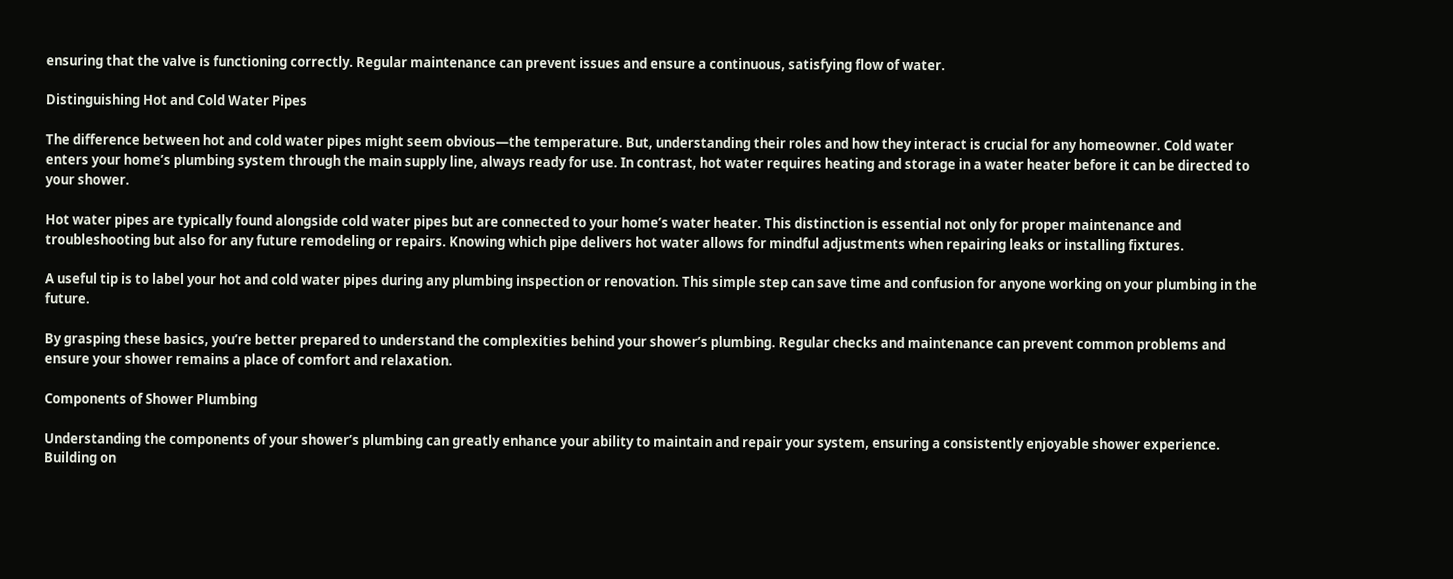ensuring that the valve is functioning correctly. Regular maintenance can prevent issues and ensure a continuous, satisfying flow of water.

Distinguishing Hot and Cold Water Pipes

The difference between hot and cold water pipes might seem obvious—the temperature. But, understanding their roles and how they interact is crucial for any homeowner. Cold water enters your home’s plumbing system through the main supply line, always ready for use. In contrast, hot water requires heating and storage in a water heater before it can be directed to your shower.

Hot water pipes are typically found alongside cold water pipes but are connected to your home’s water heater. This distinction is essential not only for proper maintenance and troubleshooting but also for any future remodeling or repairs. Knowing which pipe delivers hot water allows for mindful adjustments when repairing leaks or installing fixtures.

A useful tip is to label your hot and cold water pipes during any plumbing inspection or renovation. This simple step can save time and confusion for anyone working on your plumbing in the future.

By grasping these basics, you’re better prepared to understand the complexities behind your shower’s plumbing. Regular checks and maintenance can prevent common problems and ensure your shower remains a place of comfort and relaxation.

Components of Shower Plumbing

Understanding the components of your shower’s plumbing can greatly enhance your ability to maintain and repair your system, ensuring a consistently enjoyable shower experience. Building on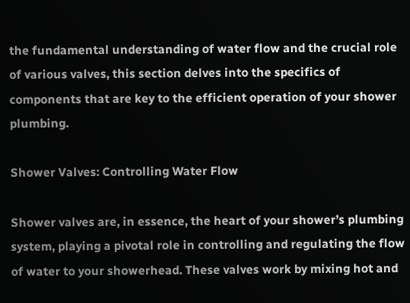the fundamental understanding of water flow and the crucial role of various valves, this section delves into the specifics of components that are key to the efficient operation of your shower plumbing.

Shower Valves: Controlling Water Flow

Shower valves are, in essence, the heart of your shower’s plumbing system, playing a pivotal role in controlling and regulating the flow of water to your showerhead. These valves work by mixing hot and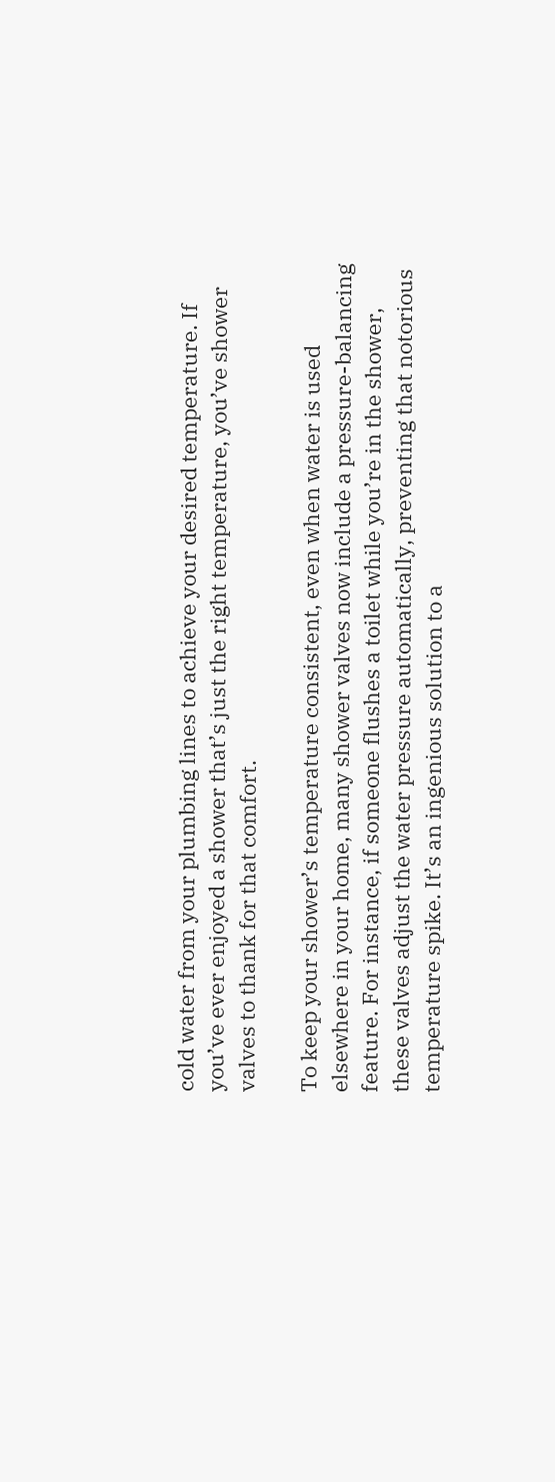cold water from your plumbing lines to achieve your desired temperature. If you’ve ever enjoyed a shower that’s just the right temperature, you’ve shower valves to thank for that comfort.

To keep your shower’s temperature consistent, even when water is used elsewhere in your home, many shower valves now include a pressure-balancing feature. For instance, if someone flushes a toilet while you’re in the shower, these valves adjust the water pressure automatically, preventing that notorious temperature spike. It’s an ingenious solution to a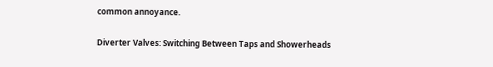common annoyance.

Diverter Valves: Switching Between Taps and Showerheads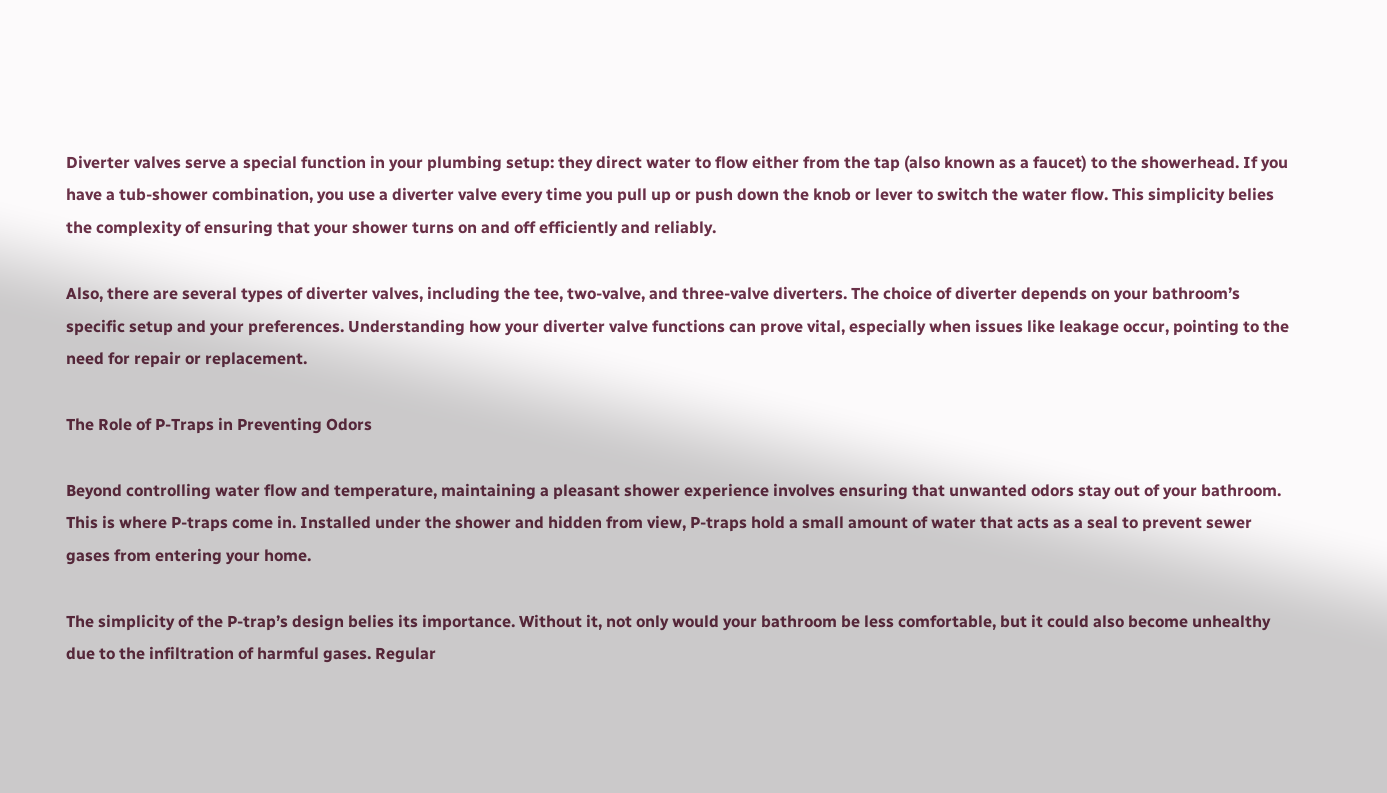Diverter valves serve a special function in your plumbing setup: they direct water to flow either from the tap (also known as a faucet) to the showerhead. If you have a tub-shower combination, you use a diverter valve every time you pull up or push down the knob or lever to switch the water flow. This simplicity belies the complexity of ensuring that your shower turns on and off efficiently and reliably.

Also, there are several types of diverter valves, including the tee, two-valve, and three-valve diverters. The choice of diverter depends on your bathroom’s specific setup and your preferences. Understanding how your diverter valve functions can prove vital, especially when issues like leakage occur, pointing to the need for repair or replacement.

The Role of P-Traps in Preventing Odors

Beyond controlling water flow and temperature, maintaining a pleasant shower experience involves ensuring that unwanted odors stay out of your bathroom. This is where P-traps come in. Installed under the shower and hidden from view, P-traps hold a small amount of water that acts as a seal to prevent sewer gases from entering your home.

The simplicity of the P-trap’s design belies its importance. Without it, not only would your bathroom be less comfortable, but it could also become unhealthy due to the infiltration of harmful gases. Regular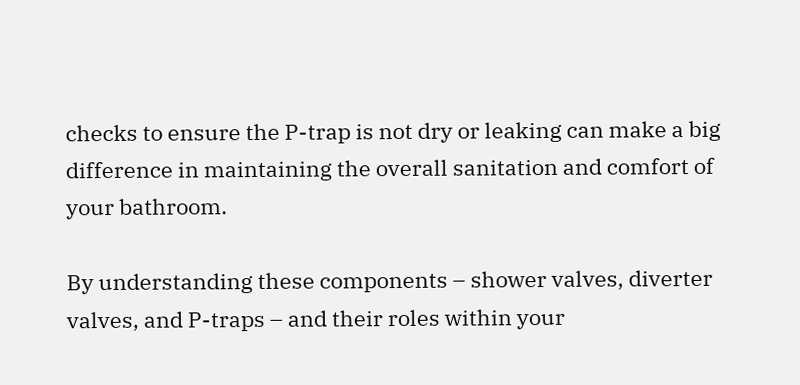checks to ensure the P-trap is not dry or leaking can make a big difference in maintaining the overall sanitation and comfort of your bathroom.

By understanding these components – shower valves, diverter valves, and P-traps – and their roles within your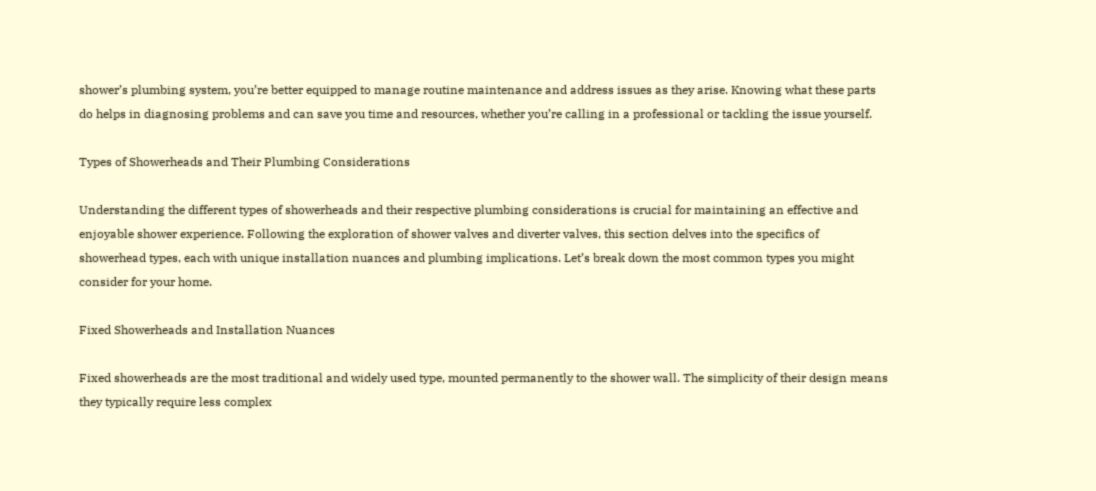shower’s plumbing system, you’re better equipped to manage routine maintenance and address issues as they arise. Knowing what these parts do helps in diagnosing problems and can save you time and resources, whether you’re calling in a professional or tackling the issue yourself.

Types of Showerheads and Their Plumbing Considerations

Understanding the different types of showerheads and their respective plumbing considerations is crucial for maintaining an effective and enjoyable shower experience. Following the exploration of shower valves and diverter valves, this section delves into the specifics of showerhead types, each with unique installation nuances and plumbing implications. Let’s break down the most common types you might consider for your home.

Fixed Showerheads and Installation Nuances

Fixed showerheads are the most traditional and widely used type, mounted permanently to the shower wall. The simplicity of their design means they typically require less complex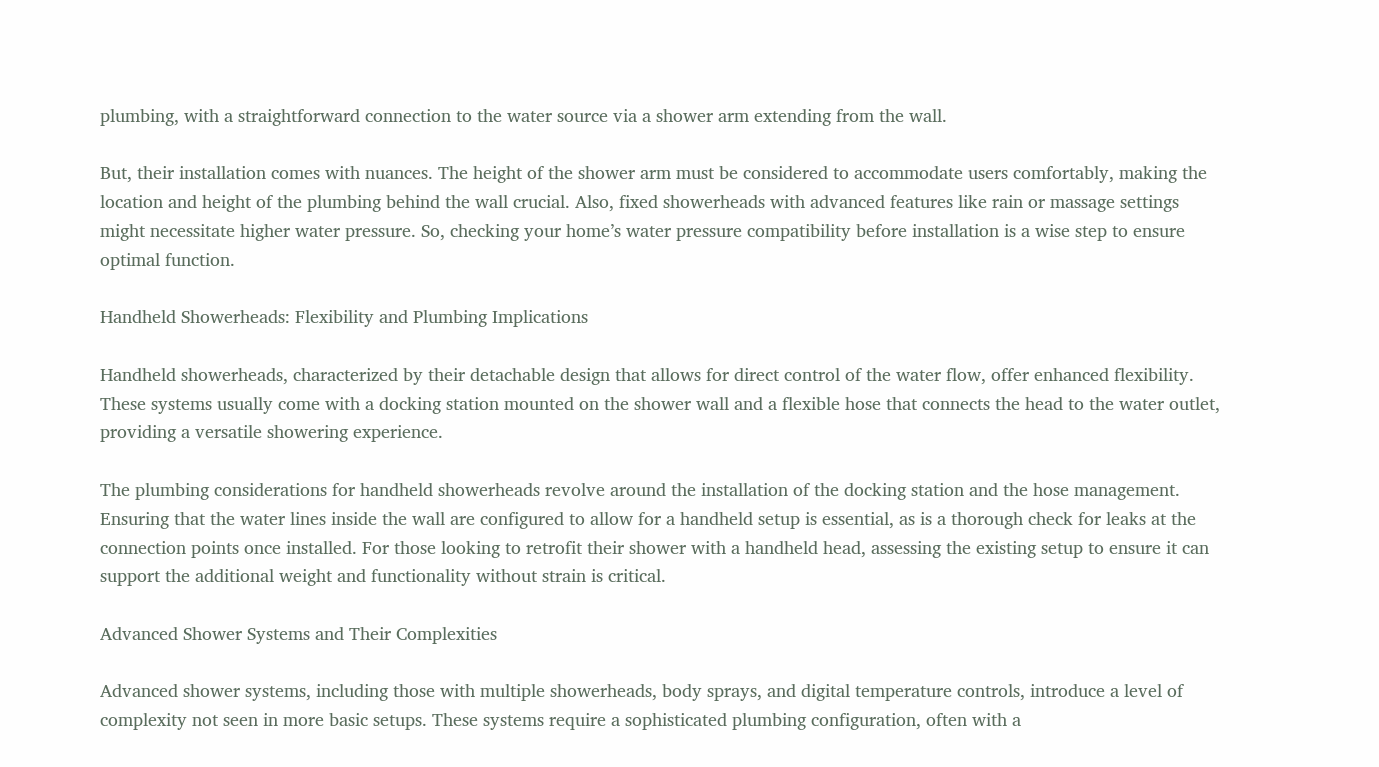plumbing, with a straightforward connection to the water source via a shower arm extending from the wall.

But, their installation comes with nuances. The height of the shower arm must be considered to accommodate users comfortably, making the location and height of the plumbing behind the wall crucial. Also, fixed showerheads with advanced features like rain or massage settings might necessitate higher water pressure. So, checking your home’s water pressure compatibility before installation is a wise step to ensure optimal function.

Handheld Showerheads: Flexibility and Plumbing Implications

Handheld showerheads, characterized by their detachable design that allows for direct control of the water flow, offer enhanced flexibility. These systems usually come with a docking station mounted on the shower wall and a flexible hose that connects the head to the water outlet, providing a versatile showering experience.

The plumbing considerations for handheld showerheads revolve around the installation of the docking station and the hose management. Ensuring that the water lines inside the wall are configured to allow for a handheld setup is essential, as is a thorough check for leaks at the connection points once installed. For those looking to retrofit their shower with a handheld head, assessing the existing setup to ensure it can support the additional weight and functionality without strain is critical.

Advanced Shower Systems and Their Complexities

Advanced shower systems, including those with multiple showerheads, body sprays, and digital temperature controls, introduce a level of complexity not seen in more basic setups. These systems require a sophisticated plumbing configuration, often with a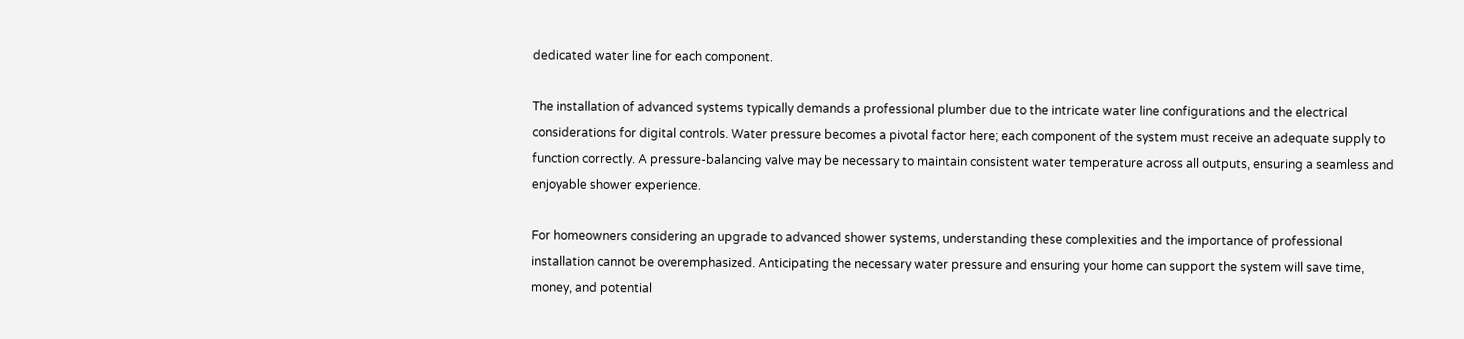dedicated water line for each component.

The installation of advanced systems typically demands a professional plumber due to the intricate water line configurations and the electrical considerations for digital controls. Water pressure becomes a pivotal factor here; each component of the system must receive an adequate supply to function correctly. A pressure-balancing valve may be necessary to maintain consistent water temperature across all outputs, ensuring a seamless and enjoyable shower experience.

For homeowners considering an upgrade to advanced shower systems, understanding these complexities and the importance of professional installation cannot be overemphasized. Anticipating the necessary water pressure and ensuring your home can support the system will save time, money, and potential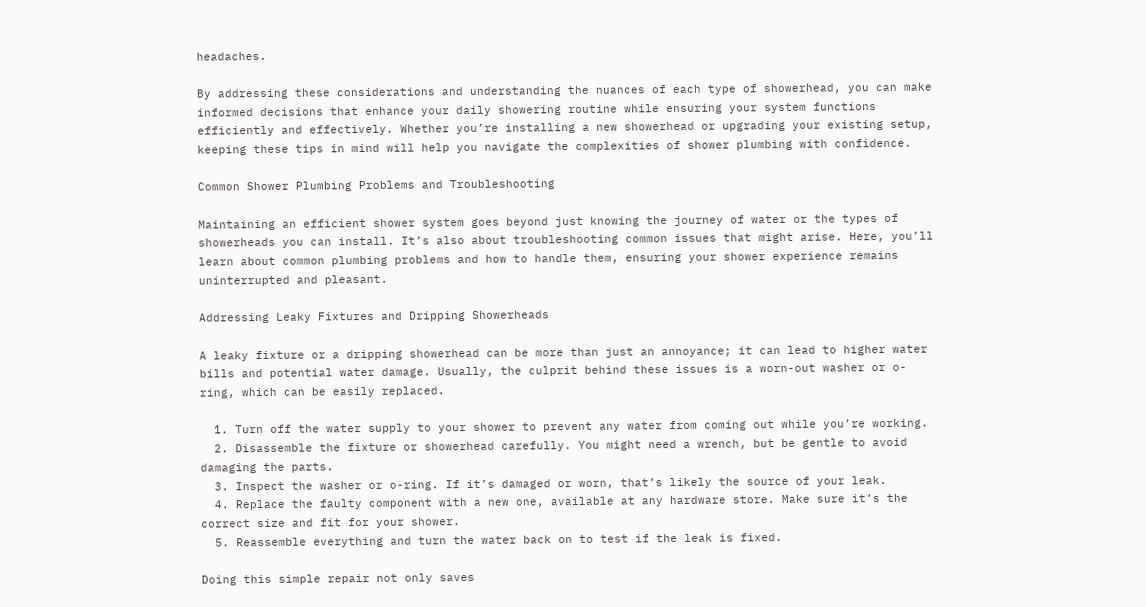headaches.

By addressing these considerations and understanding the nuances of each type of showerhead, you can make informed decisions that enhance your daily showering routine while ensuring your system functions efficiently and effectively. Whether you’re installing a new showerhead or upgrading your existing setup, keeping these tips in mind will help you navigate the complexities of shower plumbing with confidence.

Common Shower Plumbing Problems and Troubleshooting

Maintaining an efficient shower system goes beyond just knowing the journey of water or the types of showerheads you can install. It’s also about troubleshooting common issues that might arise. Here, you’ll learn about common plumbing problems and how to handle them, ensuring your shower experience remains uninterrupted and pleasant.

Addressing Leaky Fixtures and Dripping Showerheads

A leaky fixture or a dripping showerhead can be more than just an annoyance; it can lead to higher water bills and potential water damage. Usually, the culprit behind these issues is a worn-out washer or o-ring, which can be easily replaced.

  1. Turn off the water supply to your shower to prevent any water from coming out while you’re working.
  2. Disassemble the fixture or showerhead carefully. You might need a wrench, but be gentle to avoid damaging the parts.
  3. Inspect the washer or o-ring. If it’s damaged or worn, that’s likely the source of your leak.
  4. Replace the faulty component with a new one, available at any hardware store. Make sure it’s the correct size and fit for your shower.
  5. Reassemble everything and turn the water back on to test if the leak is fixed.

Doing this simple repair not only saves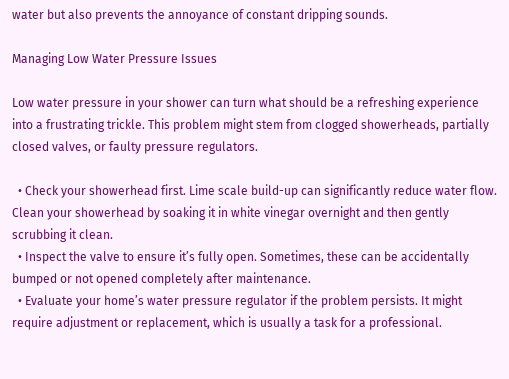water but also prevents the annoyance of constant dripping sounds.

Managing Low Water Pressure Issues

Low water pressure in your shower can turn what should be a refreshing experience into a frustrating trickle. This problem might stem from clogged showerheads, partially closed valves, or faulty pressure regulators.

  • Check your showerhead first. Lime scale build-up can significantly reduce water flow. Clean your showerhead by soaking it in white vinegar overnight and then gently scrubbing it clean.
  • Inspect the valve to ensure it’s fully open. Sometimes, these can be accidentally bumped or not opened completely after maintenance.
  • Evaluate your home’s water pressure regulator if the problem persists. It might require adjustment or replacement, which is usually a task for a professional.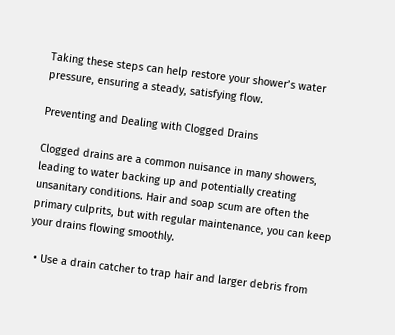Taking these steps can help restore your shower’s water pressure, ensuring a steady, satisfying flow.

Preventing and Dealing with Clogged Drains

Clogged drains are a common nuisance in many showers, leading to water backing up and potentially creating unsanitary conditions. Hair and soap scum are often the primary culprits, but with regular maintenance, you can keep your drains flowing smoothly.

  • Use a drain catcher to trap hair and larger debris from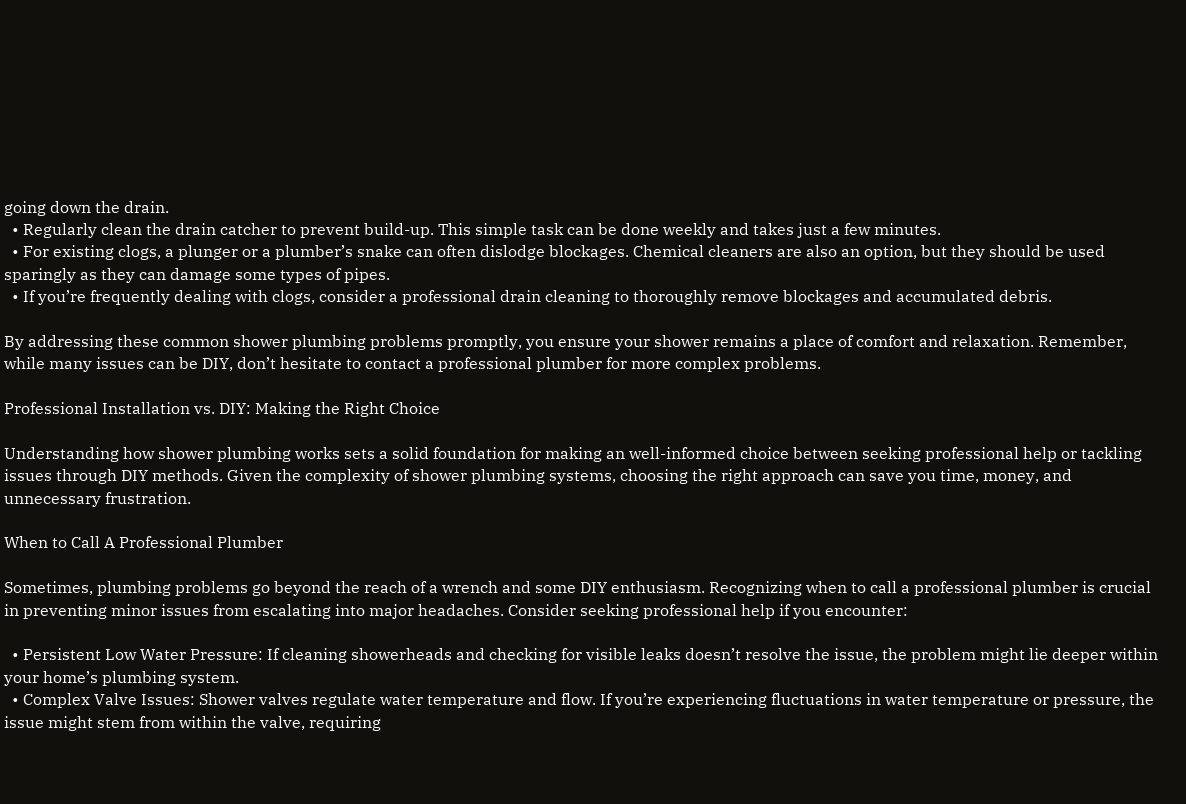going down the drain.
  • Regularly clean the drain catcher to prevent build-up. This simple task can be done weekly and takes just a few minutes.
  • For existing clogs, a plunger or a plumber’s snake can often dislodge blockages. Chemical cleaners are also an option, but they should be used sparingly as they can damage some types of pipes.
  • If you’re frequently dealing with clogs, consider a professional drain cleaning to thoroughly remove blockages and accumulated debris.

By addressing these common shower plumbing problems promptly, you ensure your shower remains a place of comfort and relaxation. Remember, while many issues can be DIY, don’t hesitate to contact a professional plumber for more complex problems.

Professional Installation vs. DIY: Making the Right Choice

Understanding how shower plumbing works sets a solid foundation for making an well-informed choice between seeking professional help or tackling issues through DIY methods. Given the complexity of shower plumbing systems, choosing the right approach can save you time, money, and unnecessary frustration.

When to Call A Professional Plumber

Sometimes, plumbing problems go beyond the reach of a wrench and some DIY enthusiasm. Recognizing when to call a professional plumber is crucial in preventing minor issues from escalating into major headaches. Consider seeking professional help if you encounter:

  • Persistent Low Water Pressure: If cleaning showerheads and checking for visible leaks doesn’t resolve the issue, the problem might lie deeper within your home’s plumbing system.
  • Complex Valve Issues: Shower valves regulate water temperature and flow. If you’re experiencing fluctuations in water temperature or pressure, the issue might stem from within the valve, requiring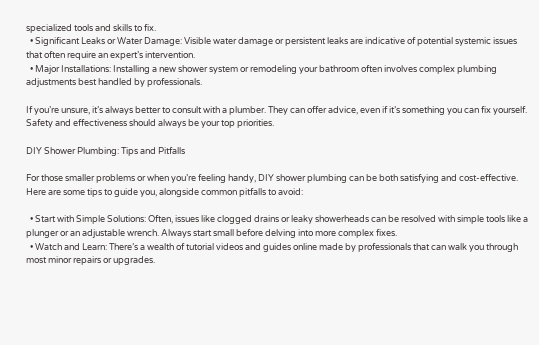specialized tools and skills to fix.
  • Significant Leaks or Water Damage: Visible water damage or persistent leaks are indicative of potential systemic issues that often require an expert’s intervention.
  • Major Installations: Installing a new shower system or remodeling your bathroom often involves complex plumbing adjustments best handled by professionals.

If you’re unsure, it’s always better to consult with a plumber. They can offer advice, even if it’s something you can fix yourself. Safety and effectiveness should always be your top priorities.

DIY Shower Plumbing: Tips and Pitfalls

For those smaller problems or when you’re feeling handy, DIY shower plumbing can be both satisfying and cost-effective. Here are some tips to guide you, alongside common pitfalls to avoid:

  • Start with Simple Solutions: Often, issues like clogged drains or leaky showerheads can be resolved with simple tools like a plunger or an adjustable wrench. Always start small before delving into more complex fixes.
  • Watch and Learn: There’s a wealth of tutorial videos and guides online made by professionals that can walk you through most minor repairs or upgrades.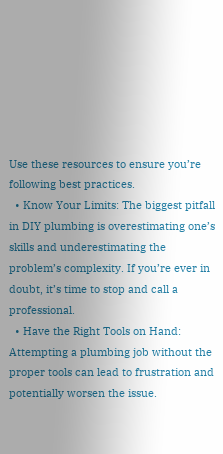Use these resources to ensure you’re following best practices.
  • Know Your Limits: The biggest pitfall in DIY plumbing is overestimating one’s skills and underestimating the problem’s complexity. If you’re ever in doubt, it’s time to stop and call a professional.
  • Have the Right Tools on Hand: Attempting a plumbing job without the proper tools can lead to frustration and potentially worsen the issue.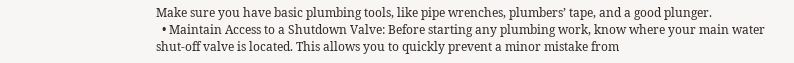Make sure you have basic plumbing tools, like pipe wrenches, plumbers’ tape, and a good plunger.
  • Maintain Access to a Shutdown Valve: Before starting any plumbing work, know where your main water shut-off valve is located. This allows you to quickly prevent a minor mistake from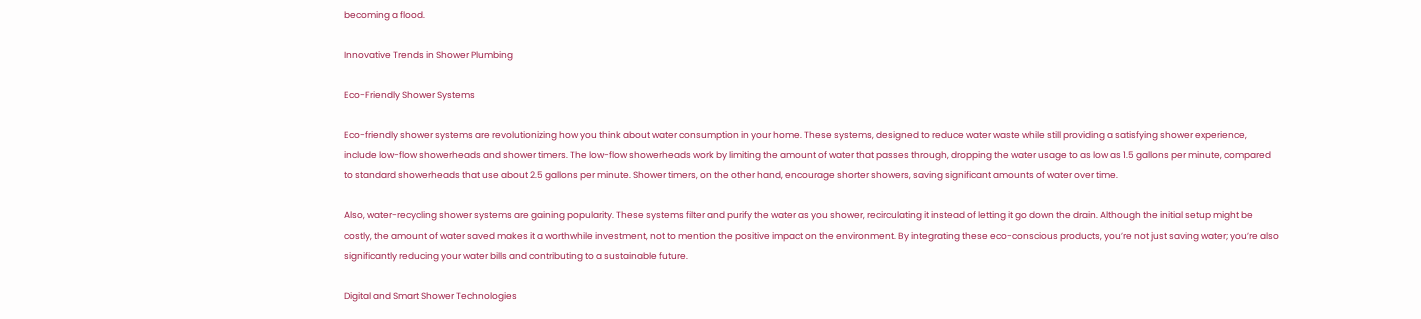becoming a flood.

Innovative Trends in Shower Plumbing

Eco-Friendly Shower Systems

Eco-friendly shower systems are revolutionizing how you think about water consumption in your home. These systems, designed to reduce water waste while still providing a satisfying shower experience, include low-flow showerheads and shower timers. The low-flow showerheads work by limiting the amount of water that passes through, dropping the water usage to as low as 1.5 gallons per minute, compared to standard showerheads that use about 2.5 gallons per minute. Shower timers, on the other hand, encourage shorter showers, saving significant amounts of water over time.

Also, water-recycling shower systems are gaining popularity. These systems filter and purify the water as you shower, recirculating it instead of letting it go down the drain. Although the initial setup might be costly, the amount of water saved makes it a worthwhile investment, not to mention the positive impact on the environment. By integrating these eco-conscious products, you’re not just saving water; you’re also significantly reducing your water bills and contributing to a sustainable future.

Digital and Smart Shower Technologies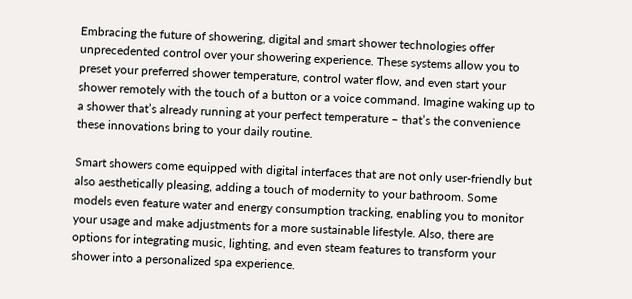Embracing the future of showering, digital and smart shower technologies offer unprecedented control over your showering experience. These systems allow you to preset your preferred shower temperature, control water flow, and even start your shower remotely with the touch of a button or a voice command. Imagine waking up to a shower that’s already running at your perfect temperature – that’s the convenience these innovations bring to your daily routine.

Smart showers come equipped with digital interfaces that are not only user-friendly but also aesthetically pleasing, adding a touch of modernity to your bathroom. Some models even feature water and energy consumption tracking, enabling you to monitor your usage and make adjustments for a more sustainable lifestyle. Also, there are options for integrating music, lighting, and even steam features to transform your shower into a personalized spa experience.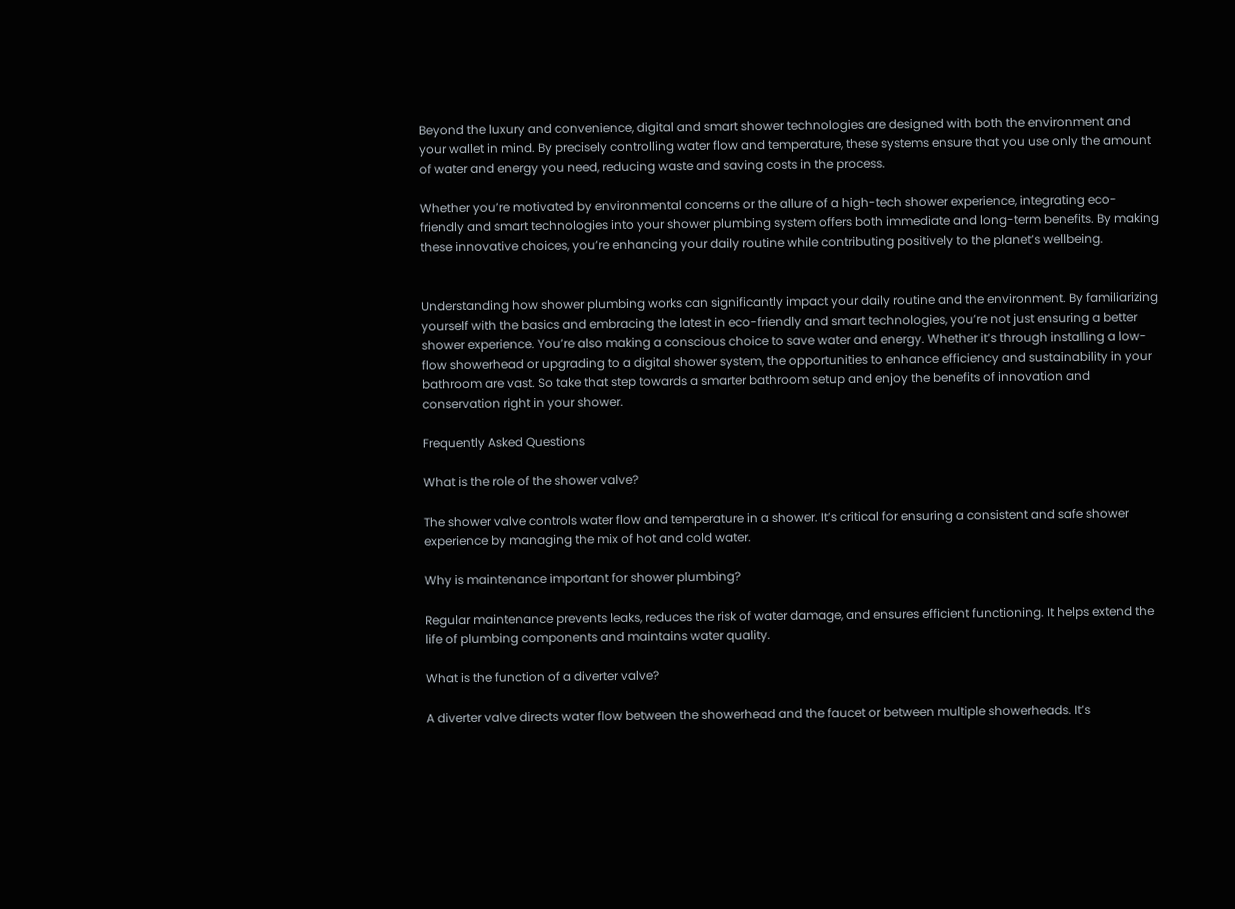Beyond the luxury and convenience, digital and smart shower technologies are designed with both the environment and your wallet in mind. By precisely controlling water flow and temperature, these systems ensure that you use only the amount of water and energy you need, reducing waste and saving costs in the process.

Whether you’re motivated by environmental concerns or the allure of a high-tech shower experience, integrating eco-friendly and smart technologies into your shower plumbing system offers both immediate and long-term benefits. By making these innovative choices, you’re enhancing your daily routine while contributing positively to the planet’s wellbeing.


Understanding how shower plumbing works can significantly impact your daily routine and the environment. By familiarizing yourself with the basics and embracing the latest in eco-friendly and smart technologies, you’re not just ensuring a better shower experience. You’re also making a conscious choice to save water and energy. Whether it’s through installing a low-flow showerhead or upgrading to a digital shower system, the opportunities to enhance efficiency and sustainability in your bathroom are vast. So take that step towards a smarter bathroom setup and enjoy the benefits of innovation and conservation right in your shower.

Frequently Asked Questions

What is the role of the shower valve?

The shower valve controls water flow and temperature in a shower. It’s critical for ensuring a consistent and safe shower experience by managing the mix of hot and cold water.

Why is maintenance important for shower plumbing?

Regular maintenance prevents leaks, reduces the risk of water damage, and ensures efficient functioning. It helps extend the life of plumbing components and maintains water quality.

What is the function of a diverter valve?

A diverter valve directs water flow between the showerhead and the faucet or between multiple showerheads. It’s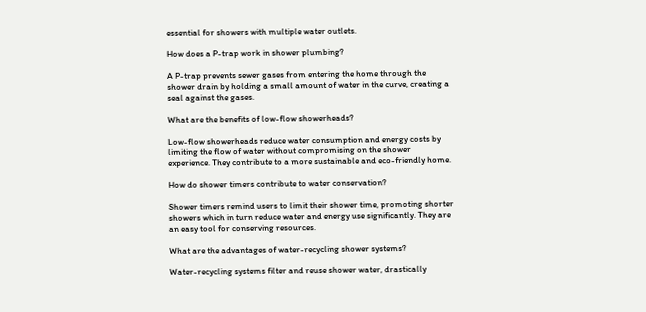essential for showers with multiple water outlets.

How does a P-trap work in shower plumbing?

A P-trap prevents sewer gases from entering the home through the shower drain by holding a small amount of water in the curve, creating a seal against the gases.

What are the benefits of low-flow showerheads?

Low-flow showerheads reduce water consumption and energy costs by limiting the flow of water without compromising on the shower experience. They contribute to a more sustainable and eco-friendly home.

How do shower timers contribute to water conservation?

Shower timers remind users to limit their shower time, promoting shorter showers which in turn reduce water and energy use significantly. They are an easy tool for conserving resources.

What are the advantages of water-recycling shower systems?

Water-recycling systems filter and reuse shower water, drastically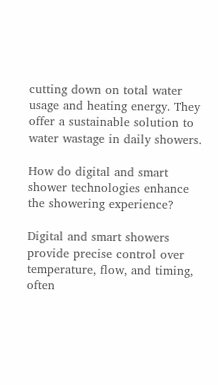cutting down on total water usage and heating energy. They offer a sustainable solution to water wastage in daily showers.

How do digital and smart shower technologies enhance the showering experience?

Digital and smart showers provide precise control over temperature, flow, and timing, often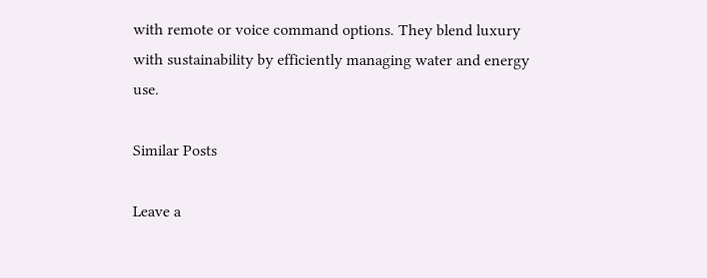with remote or voice command options. They blend luxury with sustainability by efficiently managing water and energy use.

Similar Posts

Leave a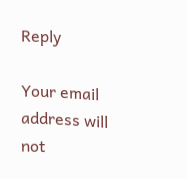Reply

Your email address will not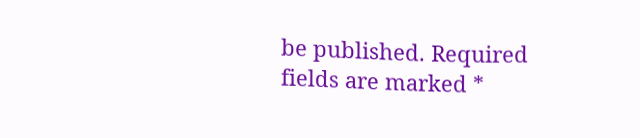be published. Required fields are marked *